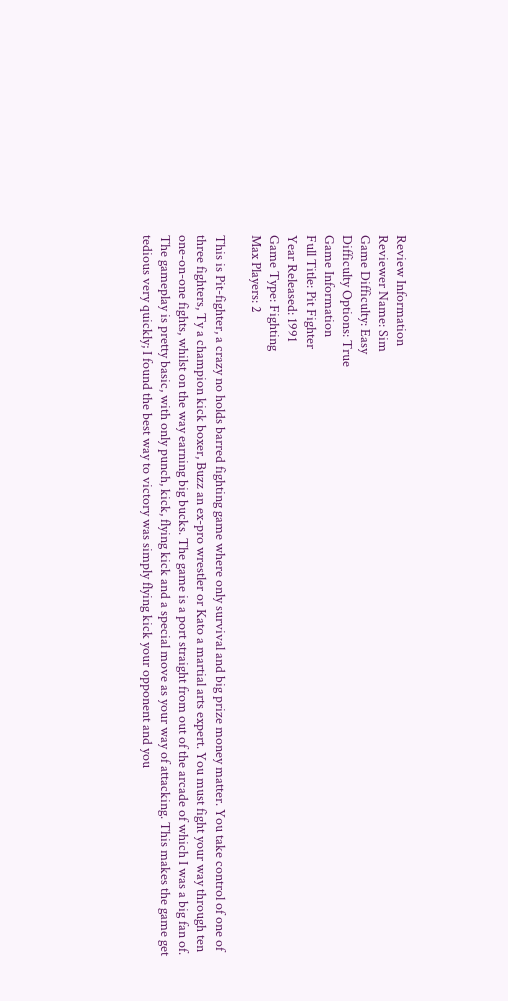Review Information
Reviewer Name: Sim
Game Difficulty: Easy
Difficulty Options: True
Game Information
Full Title: Pit Fighter
Year Released: 1991
Game Type: Fighting
Max Players: 2

This is Pit-fighter, a crazy no holds barred fighting game where only survival and big prize money matter. You take control of one of three fighters, Ty a champion kick boxer, Buzz an ex-pro wrestler or Kato a martial arts expert. You must fight your way through ten one-on-one fights, whilst on the way earning big bucks. The game is a port straight from out of the arcade of which I was a big fan of.
The gameplay is pretty basic, with only punch, kick, flying kick and a special move as your way of attacking. This makes the game get tedious very quickly; I found the best way to victory was simply flying kick your opponent and you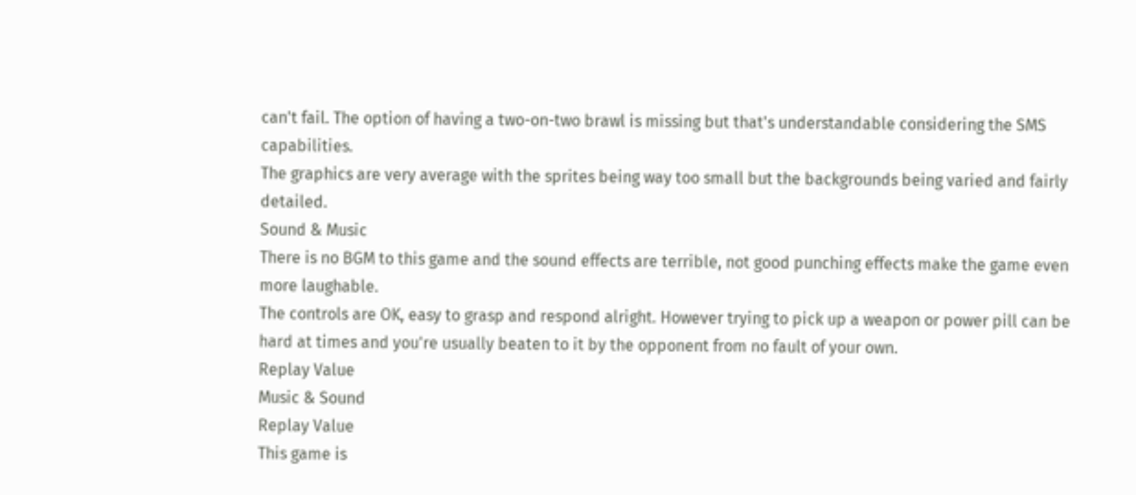can't fail. The option of having a two-on-two brawl is missing but that's understandable considering the SMS capabilities.
The graphics are very average with the sprites being way too small but the backgrounds being varied and fairly detailed.
Sound & Music
There is no BGM to this game and the sound effects are terrible, not good punching effects make the game even more laughable.
The controls are OK, easy to grasp and respond alright. However trying to pick up a weapon or power pill can be hard at times and you're usually beaten to it by the opponent from no fault of your own.
Replay Value
Music & Sound
Replay Value
This game is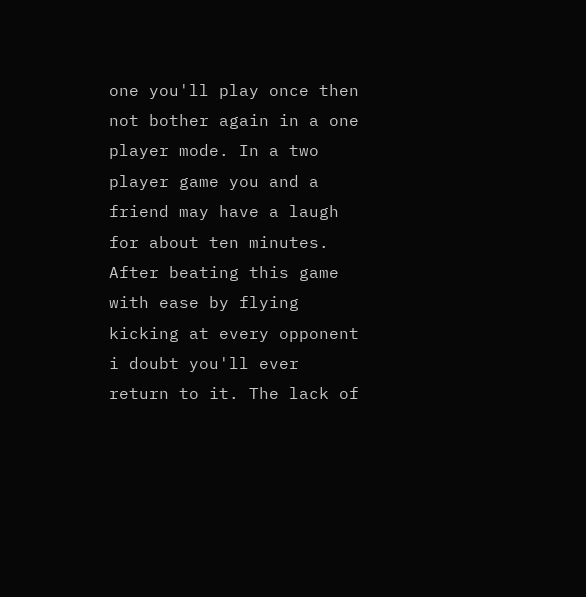one you'll play once then not bother again in a one player mode. In a two player game you and a friend may have a laugh for about ten minutes.
After beating this game with ease by flying kicking at every opponent i doubt you'll ever return to it. The lack of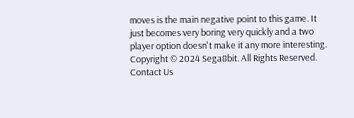moves is the main negative point to this game. It just becomes very boring very quickly and a two player option doesn't make it any more interesting.
Copyright © 2024 Sega8bit. All Rights Reserved.
Contact Us